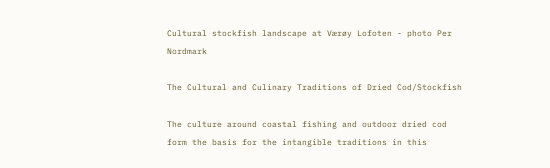Cultural stockfish landscape at Værøy Lofoten - photo Per Nordmark

The Cultural and Culinary Traditions of Dried Cod/Stockfish

The culture around coastal fishing and outdoor dried cod form the basis for the intangible traditions in this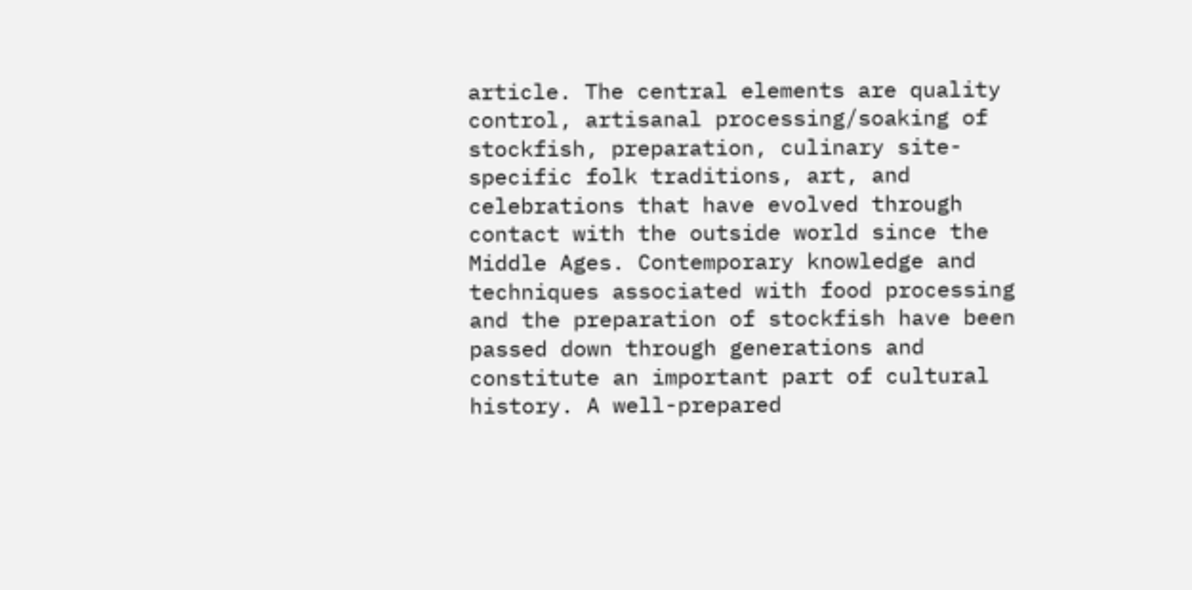article. The central elements are quality control, artisanal processing/soaking of stockfish, preparation, culinary site-specific folk traditions, art, and celebrations that have evolved through contact with the outside world since the Middle Ages. Contemporary knowledge and techniques associated with food processing and the preparation of stockfish have been passed down through generations and constitute an important part of cultural history. A well-prepared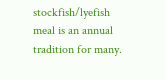stockfish/lyefish meal is an annual tradition for many.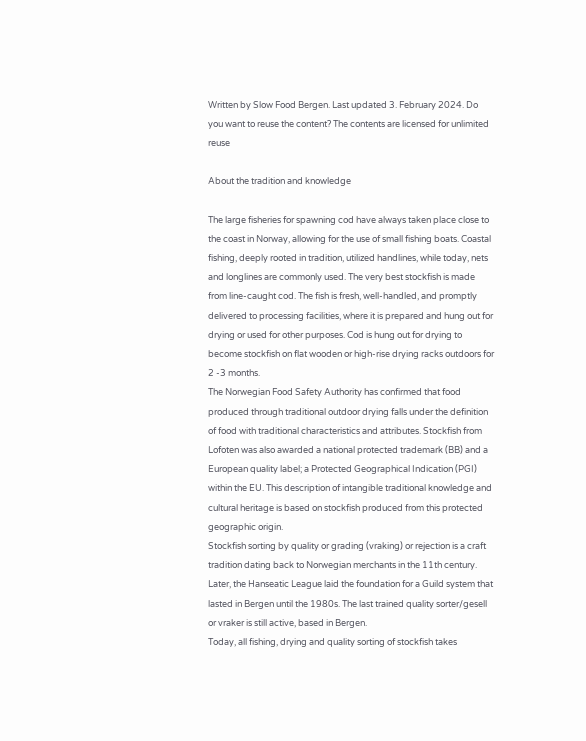Written by Slow Food Bergen. Last updated 3. February 2024. Do you want to reuse the content? The contents are licensed for unlimited reuse

About the tradition and knowledge

The large fisheries for spawning cod have always taken place close to the coast in Norway, allowing for the use of small fishing boats. Coastal fishing, deeply rooted in tradition, utilized handlines, while today, nets and longlines are commonly used. The very best stockfish is made from line-caught cod. The fish is fresh, well-handled, and promptly delivered to processing facilities, where it is prepared and hung out for drying or used for other purposes. Cod is hung out for drying to become stockfish on flat wooden or high-rise drying racks outdoors for 2 -3 months.
The Norwegian Food Safety Authority has confirmed that food produced through traditional outdoor drying falls under the definition of food with traditional characteristics and attributes. Stockfish from Lofoten was also awarded a national protected trademark (BB) and a European quality label; a Protected Geographical Indication (PGI) within the EU. This description of intangible traditional knowledge and cultural heritage is based on stockfish produced from this protected geographic origin.
Stockfish sorting by quality or grading (vraking) or rejection is a craft tradition dating back to Norwegian merchants in the 11th century. Later, the Hanseatic League laid the foundation for a Guild system that lasted in Bergen until the 1980s. The last trained quality sorter/gesell or vraker is still active, based in Bergen.
Today, all fishing, drying and quality sorting of stockfish takes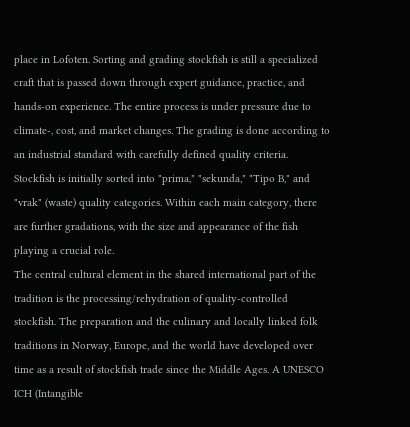place in Lofoten. Sorting and grading stockfish is still a specialized craft that is passed down through expert guidance, practice, and hands-on experience. The entire process is under pressure due to climate-, cost, and market changes. The grading is done according to an industrial standard with carefully defined quality criteria. Stockfish is initially sorted into "prima," "sekunda," "Tipo B," and "vrak" (waste) quality categories. Within each main category, there are further gradations, with the size and appearance of the fish playing a crucial role.
The central cultural element in the shared international part of the tradition is the processing/rehydration of quality-controlled stockfish. The preparation and the culinary and locally linked folk traditions in Norway, Europe, and the world have developed over time as a result of stockfish trade since the Middle Ages. A UNESCO ICH (Intangible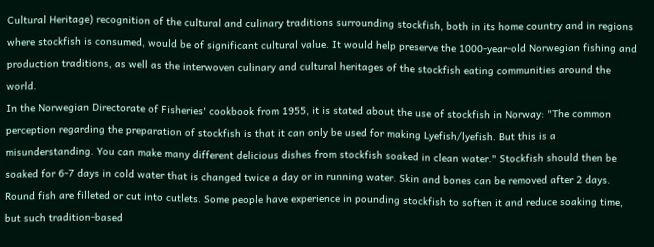Cultural Heritage) recognition of the cultural and culinary traditions surrounding stockfish, both in its home country and in regions where stockfish is consumed, would be of significant cultural value. It would help preserve the 1000-year-old Norwegian fishing and production traditions, as well as the interwoven culinary and cultural heritages of the stockfish eating communities around the world.
In the Norwegian Directorate of Fisheries' cookbook from 1955, it is stated about the use of stockfish in Norway: "The common perception regarding the preparation of stockfish is that it can only be used for making Lyefish/lyefish. But this is a misunderstanding. You can make many different delicious dishes from stockfish soaked in clean water." Stockfish should then be soaked for 6-7 days in cold water that is changed twice a day or in running water. Skin and bones can be removed after 2 days. Round fish are filleted or cut into cutlets. Some people have experience in pounding stockfish to soften it and reduce soaking time, but such tradition-based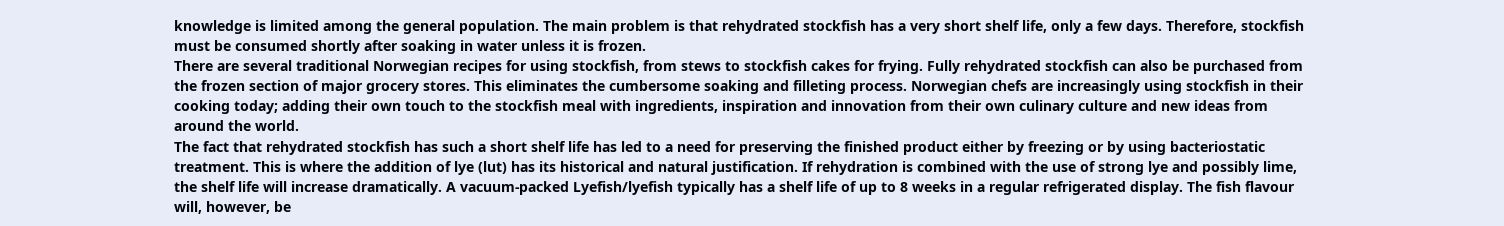knowledge is limited among the general population. The main problem is that rehydrated stockfish has a very short shelf life, only a few days. Therefore, stockfish must be consumed shortly after soaking in water unless it is frozen.
There are several traditional Norwegian recipes for using stockfish, from stews to stockfish cakes for frying. Fully rehydrated stockfish can also be purchased from the frozen section of major grocery stores. This eliminates the cumbersome soaking and filleting process. Norwegian chefs are increasingly using stockfish in their cooking today; adding their own touch to the stockfish meal with ingredients, inspiration and innovation from their own culinary culture and new ideas from around the world.
The fact that rehydrated stockfish has such a short shelf life has led to a need for preserving the finished product either by freezing or by using bacteriostatic treatment. This is where the addition of lye (lut) has its historical and natural justification. If rehydration is combined with the use of strong lye and possibly lime, the shelf life will increase dramatically. A vacuum-packed Lyefish/lyefish typically has a shelf life of up to 8 weeks in a regular refrigerated display. The fish flavour will, however, be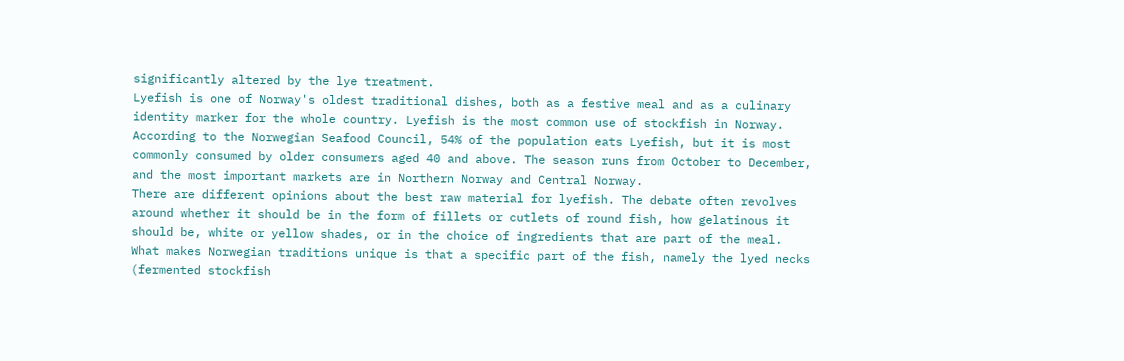significantly altered by the lye treatment.
Lyefish is one of Norway's oldest traditional dishes, both as a festive meal and as a culinary identity marker for the whole country. Lyefish is the most common use of stockfish in Norway. According to the Norwegian Seafood Council, 54% of the population eats Lyefish, but it is most commonly consumed by older consumers aged 40 and above. The season runs from October to December, and the most important markets are in Northern Norway and Central Norway.
There are different opinions about the best raw material for lyefish. The debate often revolves around whether it should be in the form of fillets or cutlets of round fish, how gelatinous it should be, white or yellow shades, or in the choice of ingredients that are part of the meal. What makes Norwegian traditions unique is that a specific part of the fish, namely the lyed necks (fermented stockfish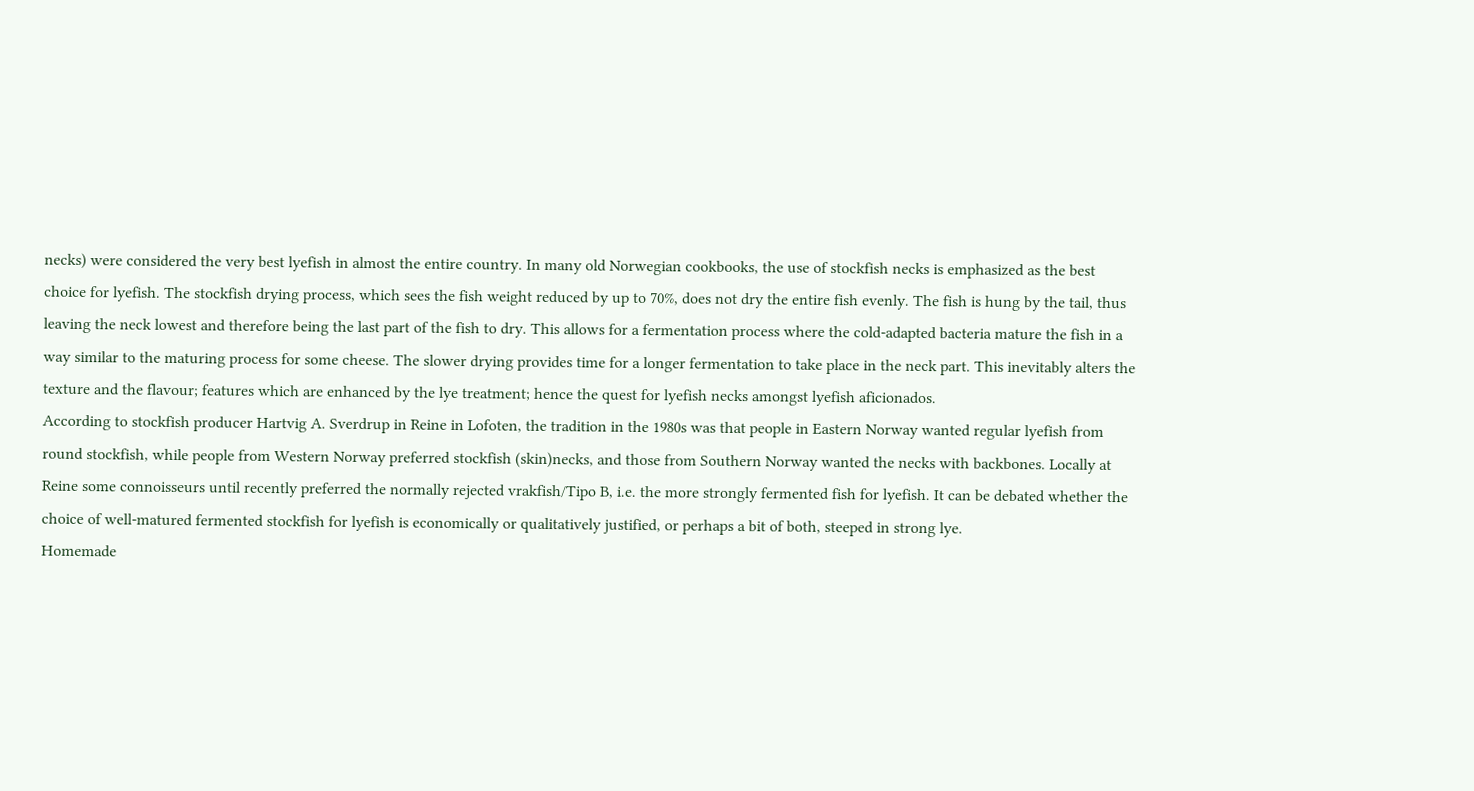necks) were considered the very best lyefish in almost the entire country. In many old Norwegian cookbooks, the use of stockfish necks is emphasized as the best choice for lyefish. The stockfish drying process, which sees the fish weight reduced by up to 70%, does not dry the entire fish evenly. The fish is hung by the tail, thus leaving the neck lowest and therefore being the last part of the fish to dry. This allows for a fermentation process where the cold-adapted bacteria mature the fish in a way similar to the maturing process for some cheese. The slower drying provides time for a longer fermentation to take place in the neck part. This inevitably alters the texture and the flavour; features which are enhanced by the lye treatment; hence the quest for lyefish necks amongst lyefish aficionados.
According to stockfish producer Hartvig A. Sverdrup in Reine in Lofoten, the tradition in the 1980s was that people in Eastern Norway wanted regular lyefish from round stockfish, while people from Western Norway preferred stockfish (skin)necks, and those from Southern Norway wanted the necks with backbones. Locally at Reine some connoisseurs until recently preferred the normally rejected vrakfish/Tipo B, i.e. the more strongly fermented fish for lyefish. It can be debated whether the choice of well-matured fermented stockfish for lyefish is economically or qualitatively justified, or perhaps a bit of both, steeped in strong lye.
Homemade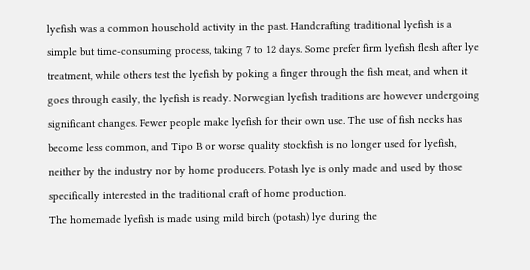lyefish was a common household activity in the past. Handcrafting traditional lyefish is a simple but time-consuming process, taking 7 to 12 days. Some prefer firm lyefish flesh after lye treatment, while others test the lyefish by poking a finger through the fish meat, and when it goes through easily, the lyefish is ready. Norwegian lyefish traditions are however undergoing significant changes. Fewer people make lyefish for their own use. The use of fish necks has become less common, and Tipo B or worse quality stockfish is no longer used for lyefish, neither by the industry nor by home producers. Potash lye is only made and used by those specifically interested in the traditional craft of home production.
The homemade lyefish is made using mild birch (potash) lye during the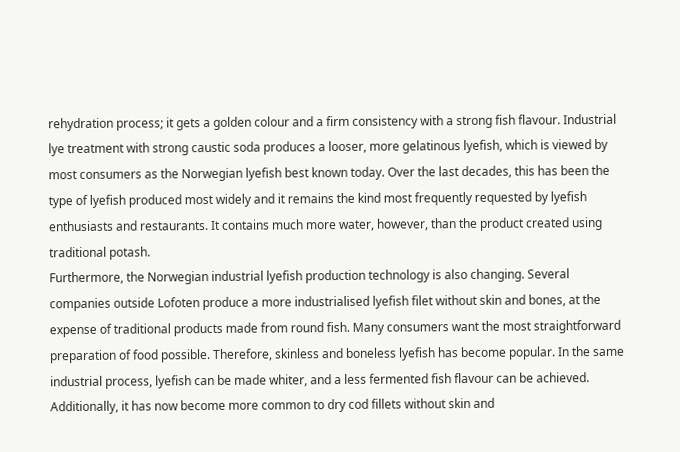rehydration process; it gets a golden colour and a firm consistency with a strong fish flavour. Industrial lye treatment with strong caustic soda produces a looser, more gelatinous lyefish, which is viewed by most consumers as the Norwegian lyefish best known today. Over the last decades, this has been the type of lyefish produced most widely and it remains the kind most frequently requested by lyefish enthusiasts and restaurants. It contains much more water, however, than the product created using traditional potash.
Furthermore, the Norwegian industrial lyefish production technology is also changing. Several companies outside Lofoten produce a more industrialised lyefish filet without skin and bones, at the expense of traditional products made from round fish. Many consumers want the most straightforward preparation of food possible. Therefore, skinless and boneless lyefish has become popular. In the same industrial process, lyefish can be made whiter, and a less fermented fish flavour can be achieved. Additionally, it has now become more common to dry cod fillets without skin and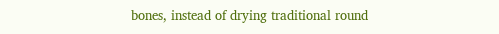bones, instead of drying traditional round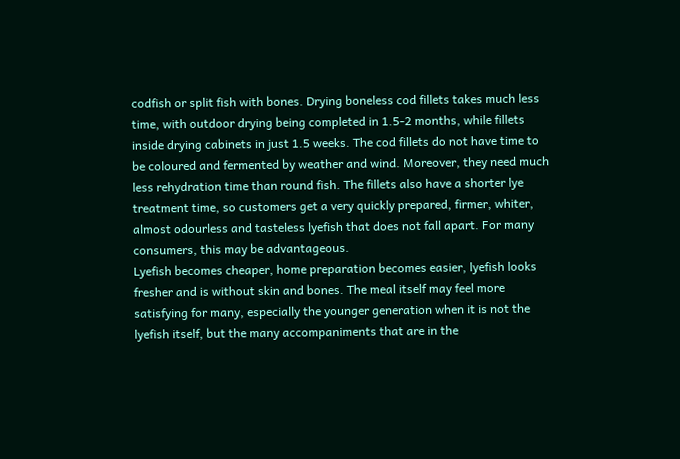codfish or split fish with bones. Drying boneless cod fillets takes much less time, with outdoor drying being completed in 1.5-2 months, while fillets inside drying cabinets in just 1.5 weeks. The cod fillets do not have time to be coloured and fermented by weather and wind. Moreover, they need much less rehydration time than round fish. The fillets also have a shorter lye treatment time, so customers get a very quickly prepared, firmer, whiter, almost odourless and tasteless lyefish that does not fall apart. For many consumers, this may be advantageous.
Lyefish becomes cheaper, home preparation becomes easier, lyefish looks fresher and is without skin and bones. The meal itself may feel more satisfying for many, especially the younger generation when it is not the lyefish itself, but the many accompaniments that are in the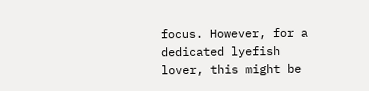focus. However, for a dedicated lyefish lover, this might be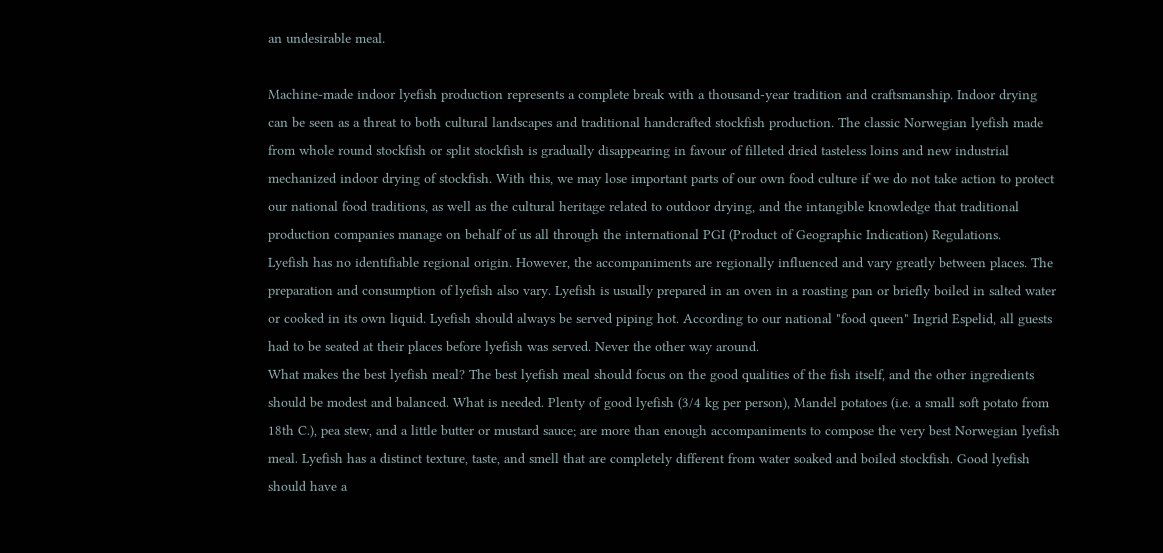an undesirable meal.

Machine-made indoor lyefish production represents a complete break with a thousand-year tradition and craftsmanship. Indoor drying can be seen as a threat to both cultural landscapes and traditional handcrafted stockfish production. The classic Norwegian lyefish made from whole round stockfish or split stockfish is gradually disappearing in favour of filleted dried tasteless loins and new industrial mechanized indoor drying of stockfish. With this, we may lose important parts of our own food culture if we do not take action to protect our national food traditions, as well as the cultural heritage related to outdoor drying, and the intangible knowledge that traditional production companies manage on behalf of us all through the international PGI (Product of Geographic Indication) Regulations.
Lyefish has no identifiable regional origin. However, the accompaniments are regionally influenced and vary greatly between places. The preparation and consumption of lyefish also vary. Lyefish is usually prepared in an oven in a roasting pan or briefly boiled in salted water or cooked in its own liquid. Lyefish should always be served piping hot. According to our national "food queen" Ingrid Espelid, all guests had to be seated at their places before lyefish was served. Never the other way around.
What makes the best lyefish meal? The best lyefish meal should focus on the good qualities of the fish itself, and the other ingredients should be modest and balanced. What is needed. Plenty of good lyefish (3/4 kg per person), Mandel potatoes (i.e. a small soft potato from 18th C.), pea stew, and a little butter or mustard sauce; are more than enough accompaniments to compose the very best Norwegian lyefish meal. Lyefish has a distinct texture, taste, and smell that are completely different from water soaked and boiled stockfish. Good lyefish should have a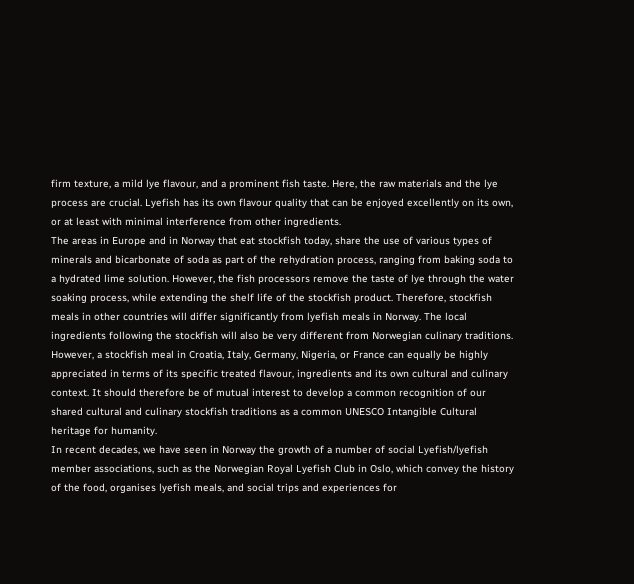firm texture, a mild lye flavour, and a prominent fish taste. Here, the raw materials and the lye process are crucial. Lyefish has its own flavour quality that can be enjoyed excellently on its own, or at least with minimal interference from other ingredients.
The areas in Europe and in Norway that eat stockfish today, share the use of various types of minerals and bicarbonate of soda as part of the rehydration process, ranging from baking soda to a hydrated lime solution. However, the fish processors remove the taste of lye through the water soaking process, while extending the shelf life of the stockfish product. Therefore, stockfish meals in other countries will differ significantly from lyefish meals in Norway. The local ingredients following the stockfish will also be very different from Norwegian culinary traditions. However, a stockfish meal in Croatia, Italy, Germany, Nigeria, or France can equally be highly appreciated in terms of its specific treated flavour, ingredients and its own cultural and culinary context. It should therefore be of mutual interest to develop a common recognition of our shared cultural and culinary stockfish traditions as a common UNESCO Intangible Cultural heritage for humanity.
In recent decades, we have seen in Norway the growth of a number of social Lyefish/lyefish member associations, such as the Norwegian Royal Lyefish Club in Oslo, which convey the history of the food, organises lyefish meals, and social trips and experiences for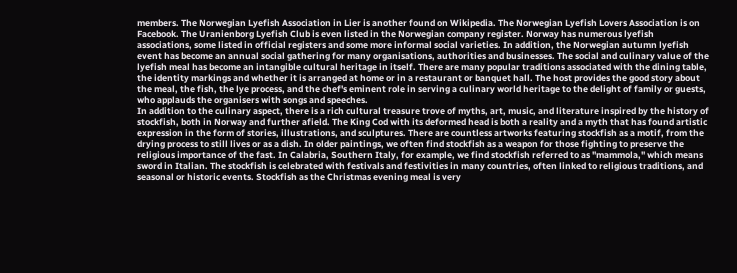members. The Norwegian Lyefish Association in Lier is another found on Wikipedia. The Norwegian Lyefish Lovers Association is on Facebook. The Uranienborg Lyefish Club is even listed in the Norwegian company register. Norway has numerous lyefish associations, some listed in official registers and some more informal social varieties. In addition, the Norwegian autumn lyefish event has become an annual social gathering for many organisations, authorities and businesses. The social and culinary value of the lyefish meal has become an intangible cultural heritage in itself. There are many popular traditions associated with the dining table, the identity markings and whether it is arranged at home or in a restaurant or banquet hall. The host provides the good story about the meal, the fish, the lye process, and the chef's eminent role in serving a culinary world heritage to the delight of family or guests, who applauds the organisers with songs and speeches.
In addition to the culinary aspect, there is a rich cultural treasure trove of myths, art, music, and literature inspired by the history of stockfish, both in Norway and further afield. The King Cod with its deformed head is both a reality and a myth that has found artistic expression in the form of stories, illustrations, and sculptures. There are countless artworks featuring stockfish as a motif, from the drying process to still lives or as a dish. In older paintings, we often find stockfish as a weapon for those fighting to preserve the religious importance of the fast. In Calabria, Southern Italy, for example, we find stockfish referred to as "mammola," which means sword in Italian. The stockfish is celebrated with festivals and festivities in many countries, often linked to religious traditions, and seasonal or historic events. Stockfish as the Christmas evening meal is very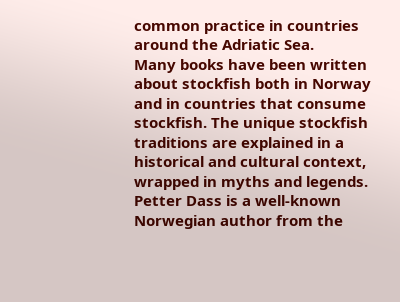common practice in countries around the Adriatic Sea.
Many books have been written about stockfish both in Norway and in countries that consume stockfish. The unique stockfish traditions are explained in a historical and cultural context, wrapped in myths and legends. Petter Dass is a well-known Norwegian author from the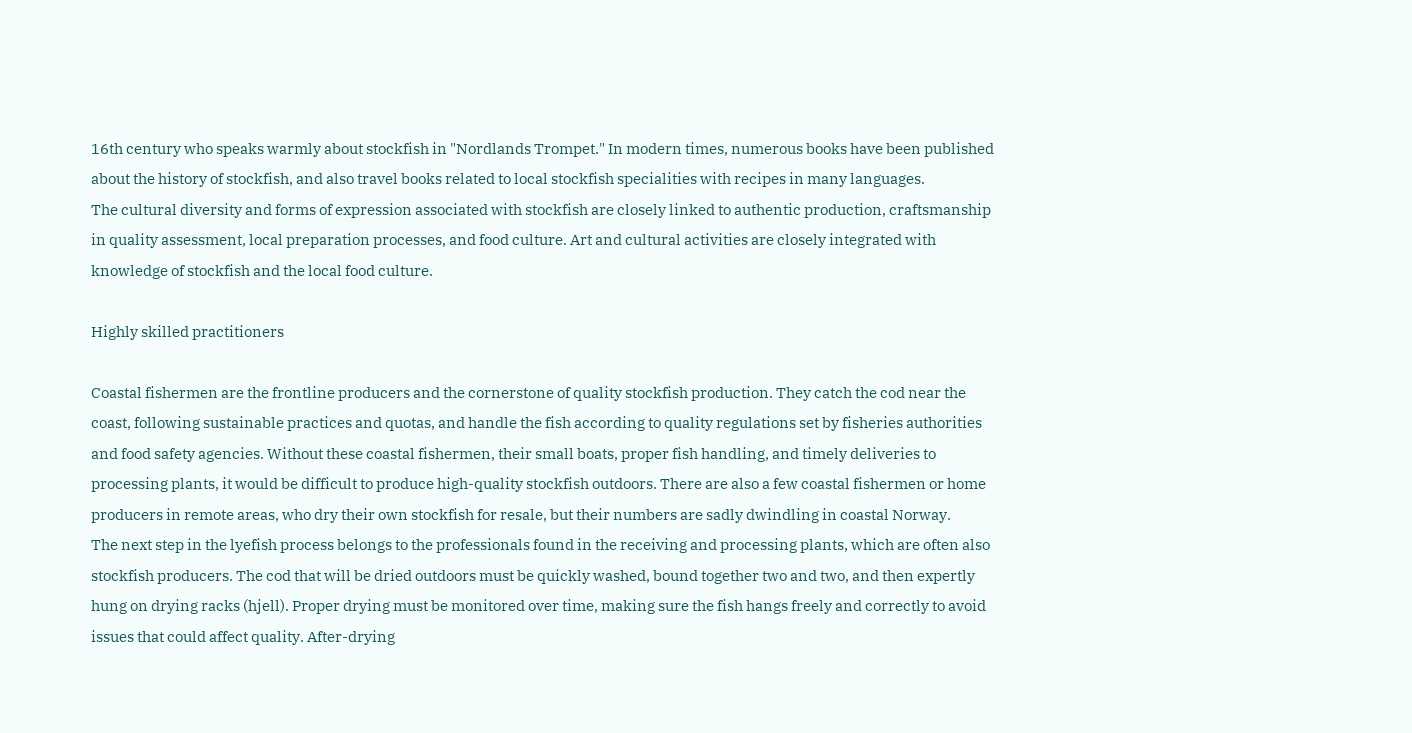16th century who speaks warmly about stockfish in "Nordlands Trompet." In modern times, numerous books have been published about the history of stockfish, and also travel books related to local stockfish specialities with recipes in many languages.
The cultural diversity and forms of expression associated with stockfish are closely linked to authentic production, craftsmanship in quality assessment, local preparation processes, and food culture. Art and cultural activities are closely integrated with knowledge of stockfish and the local food culture.

Highly skilled practitioners

Coastal fishermen are the frontline producers and the cornerstone of quality stockfish production. They catch the cod near the coast, following sustainable practices and quotas, and handle the fish according to quality regulations set by fisheries authorities and food safety agencies. Without these coastal fishermen, their small boats, proper fish handling, and timely deliveries to processing plants, it would be difficult to produce high-quality stockfish outdoors. There are also a few coastal fishermen or home producers in remote areas, who dry their own stockfish for resale, but their numbers are sadly dwindling in coastal Norway.
The next step in the lyefish process belongs to the professionals found in the receiving and processing plants, which are often also stockfish producers. The cod that will be dried outdoors must be quickly washed, bound together two and two, and then expertly hung on drying racks (hjell). Proper drying must be monitored over time, making sure the fish hangs freely and correctly to avoid issues that could affect quality. After-drying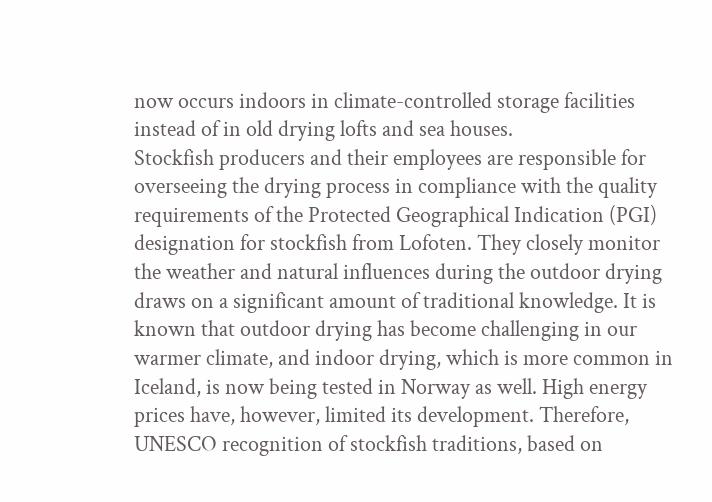now occurs indoors in climate-controlled storage facilities instead of in old drying lofts and sea houses.
Stockfish producers and their employees are responsible for overseeing the drying process in compliance with the quality requirements of the Protected Geographical Indication (PGI) designation for stockfish from Lofoten. They closely monitor the weather and natural influences during the outdoor drying draws on a significant amount of traditional knowledge. It is known that outdoor drying has become challenging in our warmer climate, and indoor drying, which is more common in Iceland, is now being tested in Norway as well. High energy prices have, however, limited its development. Therefore, UNESCO recognition of stockfish traditions, based on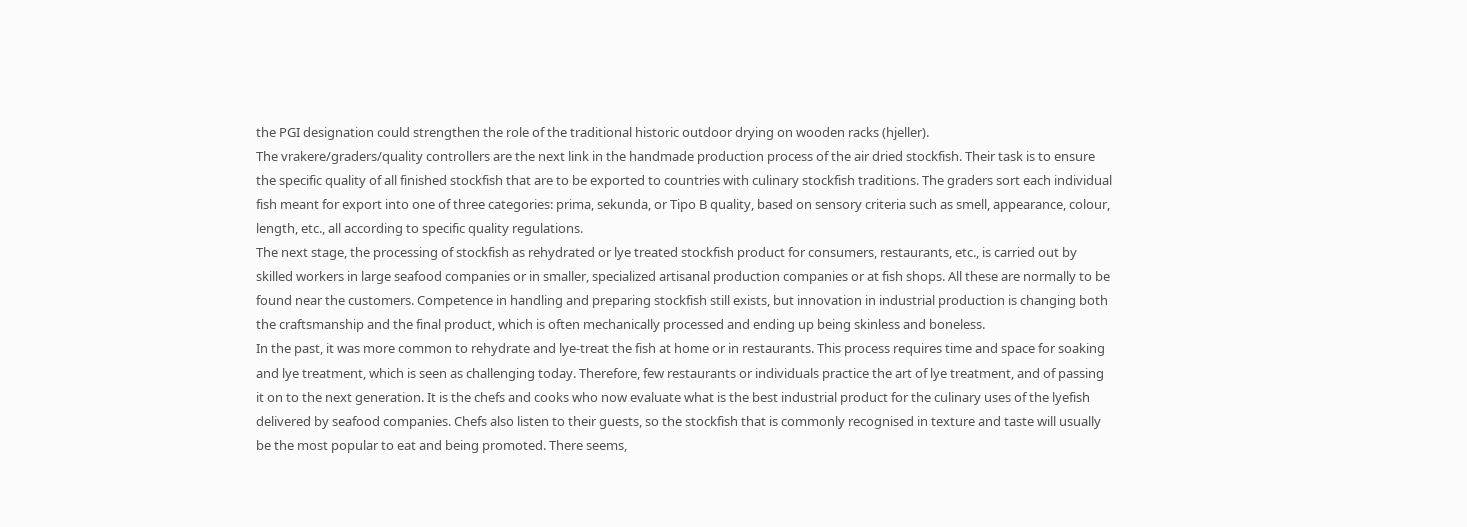the PGI designation could strengthen the role of the traditional historic outdoor drying on wooden racks (hjeller).
The vrakere/graders/quality controllers are the next link in the handmade production process of the air dried stockfish. Their task is to ensure the specific quality of all finished stockfish that are to be exported to countries with culinary stockfish traditions. The graders sort each individual fish meant for export into one of three categories: prima, sekunda, or Tipo B quality, based on sensory criteria such as smell, appearance, colour, length, etc., all according to specific quality regulations.
The next stage, the processing of stockfish as rehydrated or lye treated stockfish product for consumers, restaurants, etc., is carried out by skilled workers in large seafood companies or in smaller, specialized artisanal production companies or at fish shops. All these are normally to be found near the customers. Competence in handling and preparing stockfish still exists, but innovation in industrial production is changing both the craftsmanship and the final product, which is often mechanically processed and ending up being skinless and boneless.
In the past, it was more common to rehydrate and lye-treat the fish at home or in restaurants. This process requires time and space for soaking and lye treatment, which is seen as challenging today. Therefore, few restaurants or individuals practice the art of lye treatment, and of passing it on to the next generation. It is the chefs and cooks who now evaluate what is the best industrial product for the culinary uses of the lyefish delivered by seafood companies. Chefs also listen to their guests, so the stockfish that is commonly recognised in texture and taste will usually be the most popular to eat and being promoted. There seems,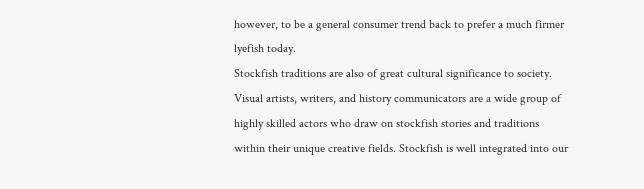however, to be a general consumer trend back to prefer a much firmer lyefish today.
Stockfish traditions are also of great cultural significance to society. Visual artists, writers, and history communicators are a wide group of highly skilled actors who draw on stockfish stories and traditions within their unique creative fields. Stockfish is well integrated into our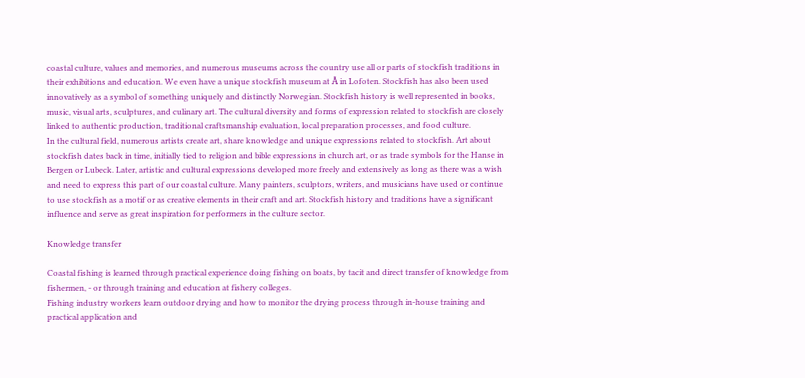coastal culture, values and memories, and numerous museums across the country use all or parts of stockfish traditions in their exhibitions and education. We even have a unique stockfish museum at Å in Lofoten. Stockfish has also been used innovatively as a symbol of something uniquely and distinctly Norwegian. Stockfish history is well represented in books, music, visual arts, sculptures, and culinary art. The cultural diversity and forms of expression related to stockfish are closely linked to authentic production, traditional craftsmanship evaluation, local preparation processes, and food culture.
In the cultural field, numerous artists create art, share knowledge and unique expressions related to stockfish. Art about stockfish dates back in time, initially tied to religion and bible expressions in church art, or as trade symbols for the Hanse in Bergen or Lubeck. Later, artistic and cultural expressions developed more freely and extensively as long as there was a wish and need to express this part of our coastal culture. Many painters, sculptors, writers, and musicians have used or continue to use stockfish as a motif or as creative elements in their craft and art. Stockfish history and traditions have a significant influence and serve as great inspiration for performers in the culture sector.

Knowledge transfer

Coastal fishing is learned through practical experience doing fishing on boats, by tacit and direct transfer of knowledge from fishermen, - or through training and education at fishery colleges.
Fishing industry workers learn outdoor drying and how to monitor the drying process through in-house training and practical application and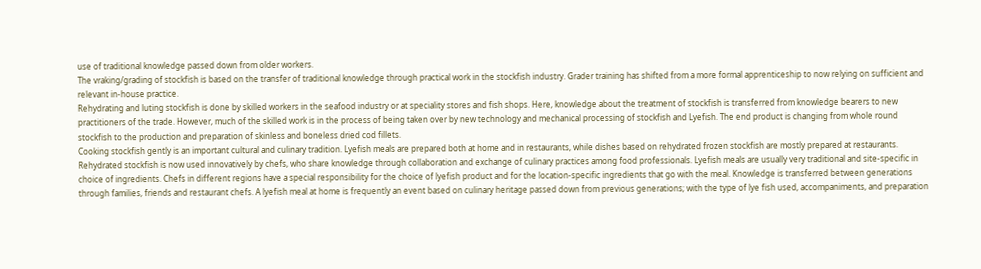use of traditional knowledge passed down from older workers.
The vraking/grading of stockfish is based on the transfer of traditional knowledge through practical work in the stockfish industry. Grader training has shifted from a more formal apprenticeship to now relying on sufficient and relevant in-house practice.
Rehydrating and luting stockfish is done by skilled workers in the seafood industry or at speciality stores and fish shops. Here, knowledge about the treatment of stockfish is transferred from knowledge bearers to new practitioners of the trade. However, much of the skilled work is in the process of being taken over by new technology and mechanical processing of stockfish and Lyefish. The end product is changing from whole round stockfish to the production and preparation of skinless and boneless dried cod fillets.
Cooking stockfish gently is an important cultural and culinary tradition. Lyefish meals are prepared both at home and in restaurants, while dishes based on rehydrated frozen stockfish are mostly prepared at restaurants. Rehydrated stockfish is now used innovatively by chefs, who share knowledge through collaboration and exchange of culinary practices among food professionals. Lyefish meals are usually very traditional and site-specific in choice of ingredients. Chefs in different regions have a special responsibility for the choice of lyefish product and for the location-specific ingredients that go with the meal. Knowledge is transferred between generations through families, friends and restaurant chefs. A lyefish meal at home is frequently an event based on culinary heritage passed down from previous generations; with the type of lye fish used, accompaniments, and preparation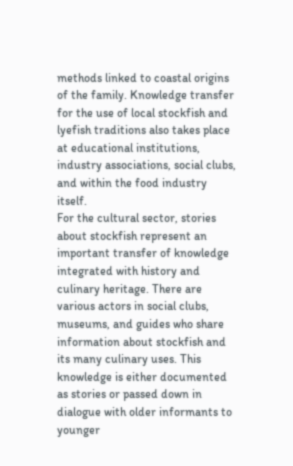methods linked to coastal origins of the family. Knowledge transfer for the use of local stockfish and lyefish traditions also takes place at educational institutions, industry associations, social clubs, and within the food industry itself.
For the cultural sector, stories about stockfish represent an important transfer of knowledge integrated with history and culinary heritage. There are various actors in social clubs, museums, and guides who share information about stockfish and its many culinary uses. This knowledge is either documented as stories or passed down in dialogue with older informants to younger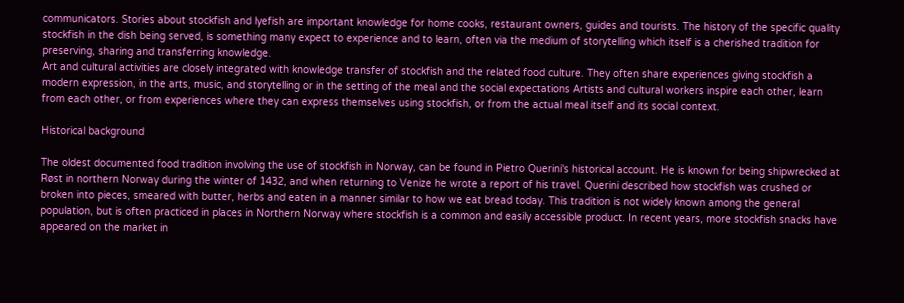communicators. Stories about stockfish and lyefish are important knowledge for home cooks, restaurant owners, guides and tourists. The history of the specific quality stockfish in the dish being served, is something many expect to experience and to learn, often via the medium of storytelling which itself is a cherished tradition for preserving, sharing and transferring knowledge.
Art and cultural activities are closely integrated with knowledge transfer of stockfish and the related food culture. They often share experiences giving stockfish a modern expression, in the arts, music, and storytelling or in the setting of the meal and the social expectations Artists and cultural workers inspire each other, learn from each other, or from experiences where they can express themselves using stockfish, or from the actual meal itself and its social context.

Historical background

The oldest documented food tradition involving the use of stockfish in Norway, can be found in Pietro Querini's historical account. He is known for being shipwrecked at Røst in northern Norway during the winter of 1432, and when returning to Venize he wrote a report of his travel. Querini described how stockfish was crushed or broken into pieces, smeared with butter, herbs and eaten in a manner similar to how we eat bread today. This tradition is not widely known among the general population, but is often practiced in places in Northern Norway where stockfish is a common and easily accessible product. In recent years, more stockfish snacks have appeared on the market in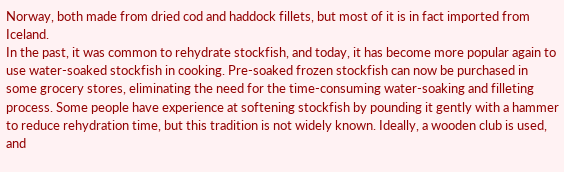Norway, both made from dried cod and haddock fillets, but most of it is in fact imported from Iceland.
In the past, it was common to rehydrate stockfish, and today, it has become more popular again to use water-soaked stockfish in cooking. Pre-soaked frozen stockfish can now be purchased in some grocery stores, eliminating the need for the time-consuming water-soaking and filleting process. Some people have experience at softening stockfish by pounding it gently with a hammer to reduce rehydration time, but this tradition is not widely known. Ideally, a wooden club is used, and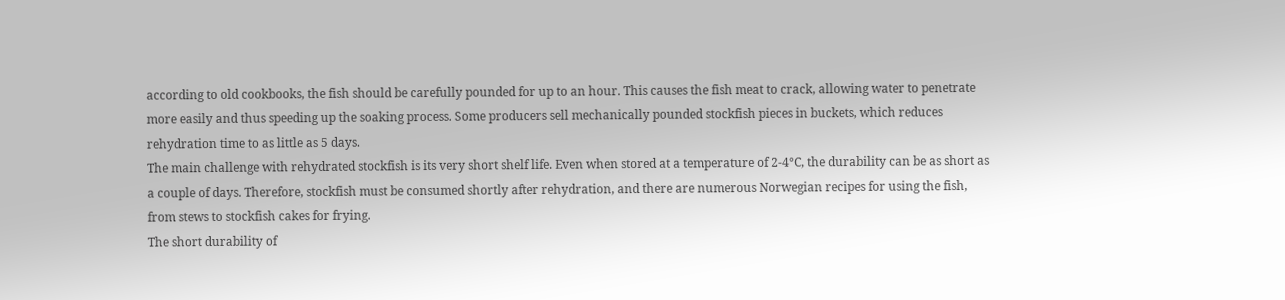according to old cookbooks, the fish should be carefully pounded for up to an hour. This causes the fish meat to crack, allowing water to penetrate more easily and thus speeding up the soaking process. Some producers sell mechanically pounded stockfish pieces in buckets, which reduces rehydration time to as little as 5 days.
The main challenge with rehydrated stockfish is its very short shelf life. Even when stored at a temperature of 2-4°C, the durability can be as short as a couple of days. Therefore, stockfish must be consumed shortly after rehydration, and there are numerous Norwegian recipes for using the fish, from stews to stockfish cakes for frying.
The short durability of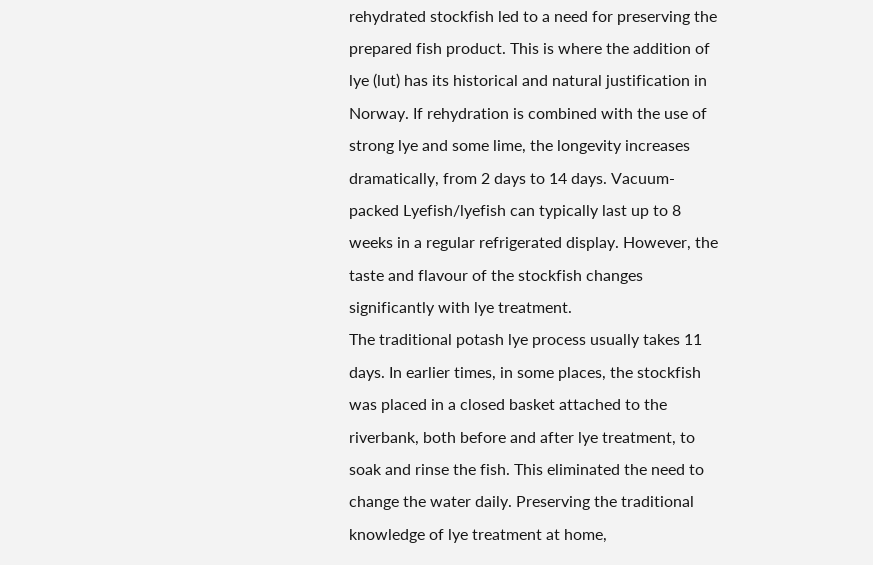rehydrated stockfish led to a need for preserving the prepared fish product. This is where the addition of lye (lut) has its historical and natural justification in Norway. If rehydration is combined with the use of strong lye and some lime, the longevity increases dramatically, from 2 days to 14 days. Vacuum-packed Lyefish/lyefish can typically last up to 8 weeks in a regular refrigerated display. However, the taste and flavour of the stockfish changes significantly with lye treatment.
The traditional potash lye process usually takes 11 days. In earlier times, in some places, the stockfish was placed in a closed basket attached to the riverbank, both before and after lye treatment, to soak and rinse the fish. This eliminated the need to change the water daily. Preserving the traditional knowledge of lye treatment at home,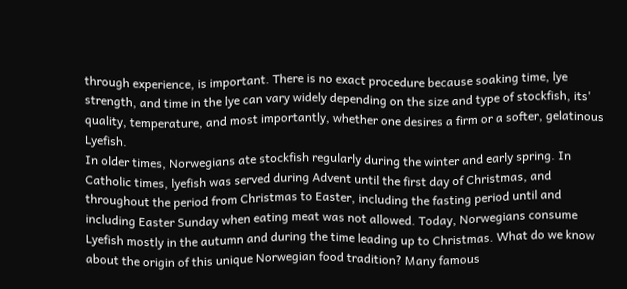through experience, is important. There is no exact procedure because soaking time, lye strength, and time in the lye can vary widely depending on the size and type of stockfish, its' quality, temperature, and most importantly, whether one desires a firm or a softer, gelatinous Lyefish.
In older times, Norwegians ate stockfish regularly during the winter and early spring. In Catholic times, lyefish was served during Advent until the first day of Christmas, and throughout the period from Christmas to Easter, including the fasting period until and including Easter Sunday when eating meat was not allowed. Today, Norwegians consume Lyefish mostly in the autumn and during the time leading up to Christmas. What do we know about the origin of this unique Norwegian food tradition? Many famous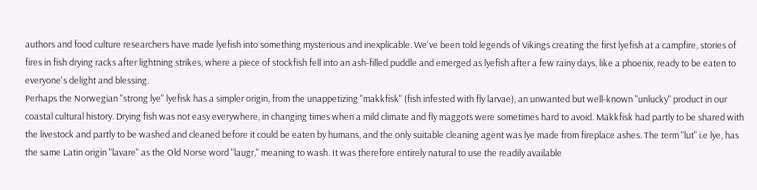authors and food culture researchers have made lyefish into something mysterious and inexplicable. We've been told legends of Vikings creating the first lyefish at a campfire, stories of fires in fish drying racks after lightning strikes, where a piece of stockfish fell into an ash-filled puddle and emerged as lyefish after a few rainy days, like a phoenix, ready to be eaten to everyone's delight and blessing.
Perhaps the Norwegian "strong lye" lyefisk has a simpler origin, from the unappetizing "makkfisk" (fish infested with fly larvae), an unwanted but well-known "unlucky" product in our coastal cultural history. Drying fish was not easy everywhere, in changing times when a mild climate and fly maggots were sometimes hard to avoid. Makkfisk had partly to be shared with the livestock and partly to be washed and cleaned before it could be eaten by humans, and the only suitable cleaning agent was lye made from fireplace ashes. The term "lut" i.e lye, has the same Latin origin "lavare" as the Old Norse word "laugr," meaning to wash. It was therefore entirely natural to use the readily available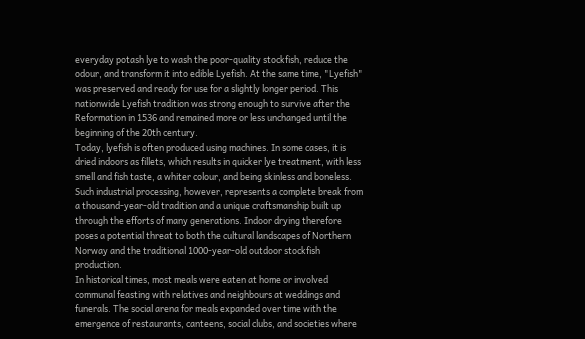everyday potash lye to wash the poor-quality stockfish, reduce the odour, and transform it into edible Lyefish. At the same time, "Lyefish" was preserved and ready for use for a slightly longer period. This nationwide Lyefish tradition was strong enough to survive after the Reformation in 1536 and remained more or less unchanged until the beginning of the 20th century.
Today, lyefish is often produced using machines. In some cases, it is dried indoors as fillets, which results in quicker lye treatment, with less smell and fish taste, a whiter colour, and being skinless and boneless. Such industrial processing, however, represents a complete break from a thousand-year-old tradition and a unique craftsmanship built up through the efforts of many generations. Indoor drying therefore poses a potential threat to both the cultural landscapes of Northern Norway and the traditional 1000-year-old outdoor stockfish production.
In historical times, most meals were eaten at home or involved communal feasting with relatives and neighbours at weddings and funerals. The social arena for meals expanded over time with the emergence of restaurants, canteens, social clubs, and societies where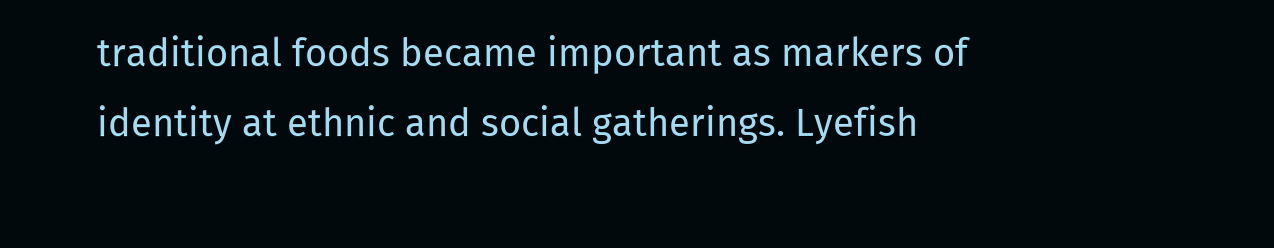traditional foods became important as markers of identity at ethnic and social gatherings. Lyefish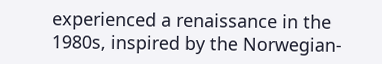experienced a renaissance in the 1980s, inspired by the Norwegian-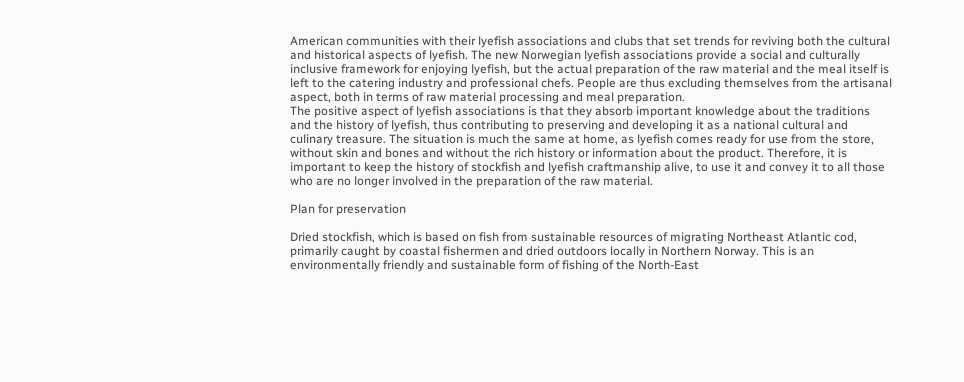American communities with their lyefish associations and clubs that set trends for reviving both the cultural and historical aspects of lyefish. The new Norwegian lyefish associations provide a social and culturally inclusive framework for enjoying lyefish, but the actual preparation of the raw material and the meal itself is left to the catering industry and professional chefs. People are thus excluding themselves from the artisanal aspect, both in terms of raw material processing and meal preparation.
The positive aspect of lyefish associations is that they absorb important knowledge about the traditions and the history of lyefish, thus contributing to preserving and developing it as a national cultural and culinary treasure. The situation is much the same at home, as lyefish comes ready for use from the store, without skin and bones and without the rich history or information about the product. Therefore, it is important to keep the history of stockfish and lyefish craftmanship alive, to use it and convey it to all those who are no longer involved in the preparation of the raw material.

Plan for preservation

Dried stockfish, which is based on fish from sustainable resources of migrating Northeast Atlantic cod, primarily caught by coastal fishermen and dried outdoors locally in Northern Norway. This is an environmentally friendly and sustainable form of fishing of the North-East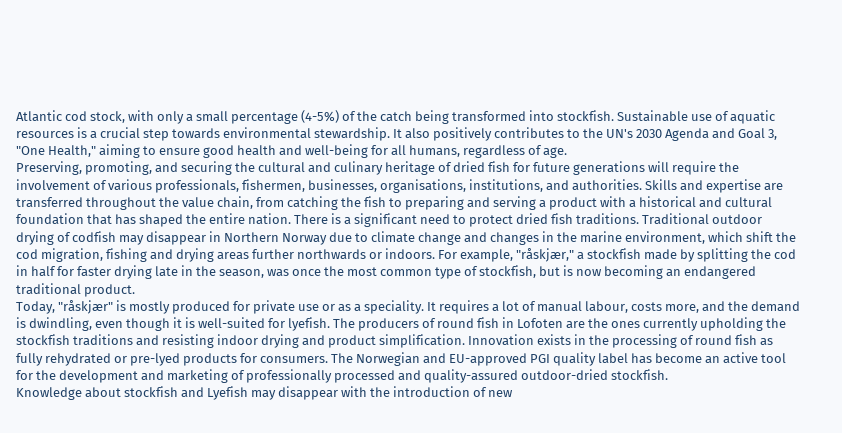Atlantic cod stock, with only a small percentage (4-5%) of the catch being transformed into stockfish. Sustainable use of aquatic resources is a crucial step towards environmental stewardship. It also positively contributes to the UN's 2030 Agenda and Goal 3, "One Health," aiming to ensure good health and well-being for all humans, regardless of age.
Preserving, promoting, and securing the cultural and culinary heritage of dried fish for future generations will require the involvement of various professionals, fishermen, businesses, organisations, institutions, and authorities. Skills and expertise are transferred throughout the value chain, from catching the fish to preparing and serving a product with a historical and cultural foundation that has shaped the entire nation. There is a significant need to protect dried fish traditions. Traditional outdoor drying of codfish may disappear in Northern Norway due to climate change and changes in the marine environment, which shift the cod migration, fishing and drying areas further northwards or indoors. For example, "råskjær," a stockfish made by splitting the cod in half for faster drying late in the season, was once the most common type of stockfish, but is now becoming an endangered traditional product.
Today, "råskjær" is mostly produced for private use or as a speciality. It requires a lot of manual labour, costs more, and the demand is dwindling, even though it is well-suited for lyefish. The producers of round fish in Lofoten are the ones currently upholding the stockfish traditions and resisting indoor drying and product simplification. Innovation exists in the processing of round fish as fully rehydrated or pre-lyed products for consumers. The Norwegian and EU-approved PGI quality label has become an active tool for the development and marketing of professionally processed and quality-assured outdoor-dried stockfish.
Knowledge about stockfish and Lyefish may disappear with the introduction of new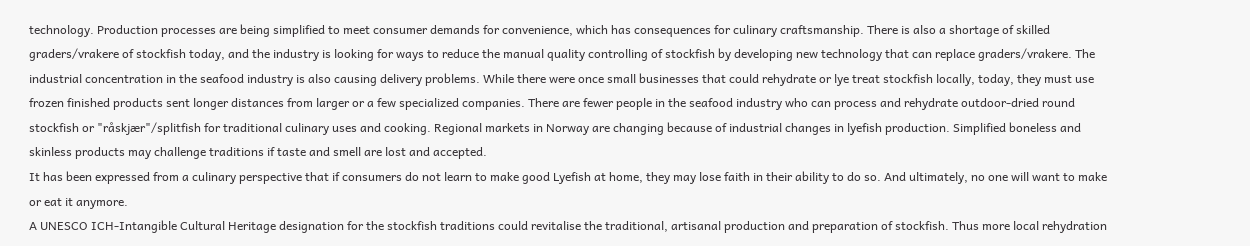technology. Production processes are being simplified to meet consumer demands for convenience, which has consequences for culinary craftsmanship. There is also a shortage of skilled graders/vrakere of stockfish today, and the industry is looking for ways to reduce the manual quality controlling of stockfish by developing new technology that can replace graders/vrakere. The industrial concentration in the seafood industry is also causing delivery problems. While there were once small businesses that could rehydrate or lye treat stockfish locally, today, they must use frozen finished products sent longer distances from larger or a few specialized companies. There are fewer people in the seafood industry who can process and rehydrate outdoor-dried round stockfish or "råskjær"/splitfish for traditional culinary uses and cooking. Regional markets in Norway are changing because of industrial changes in lyefish production. Simplified boneless and skinless products may challenge traditions if taste and smell are lost and accepted.
It has been expressed from a culinary perspective that if consumers do not learn to make good Lyefish at home, they may lose faith in their ability to do so. And ultimately, no one will want to make or eat it anymore.
A UNESCO ICH-Intangible Cultural Heritage designation for the stockfish traditions could revitalise the traditional, artisanal production and preparation of stockfish. Thus more local rehydration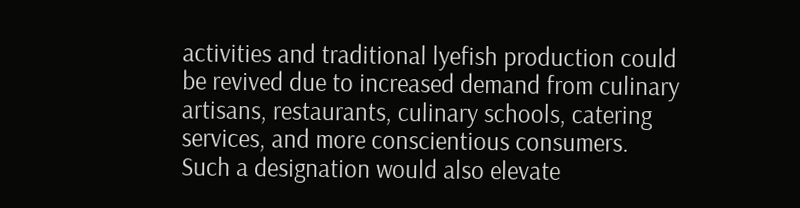activities and traditional lyefish production could be revived due to increased demand from culinary artisans, restaurants, culinary schools, catering services, and more conscientious consumers. Such a designation would also elevate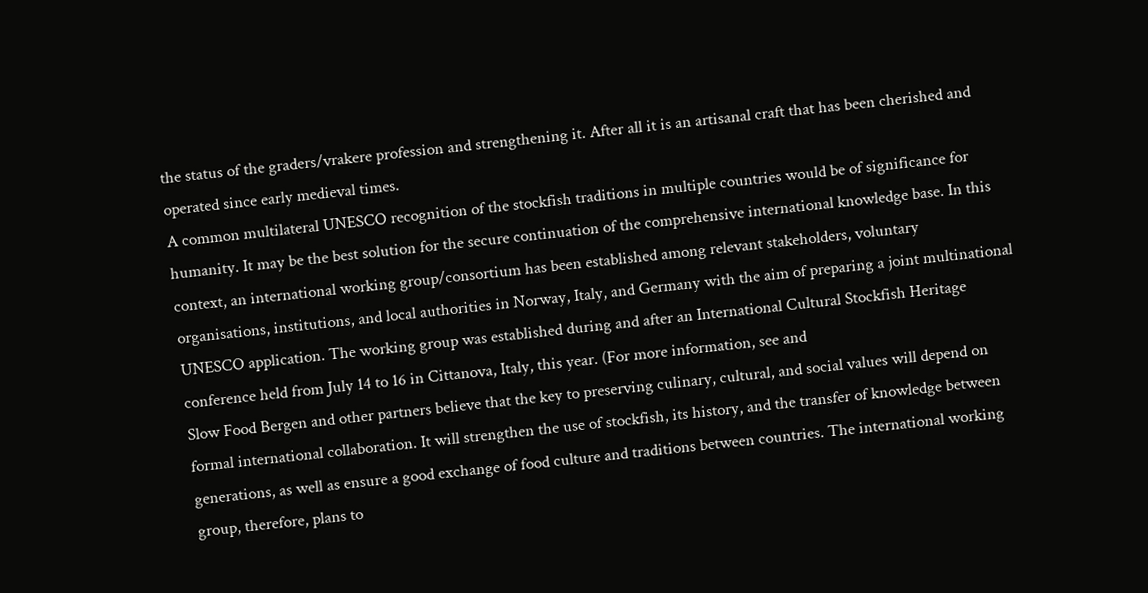the status of the graders/vrakere profession and strengthening it. After all it is an artisanal craft that has been cherished and operated since early medieval times.
A common multilateral UNESCO recognition of the stockfish traditions in multiple countries would be of significance for humanity. It may be the best solution for the secure continuation of the comprehensive international knowledge base. In this context, an international working group/consortium has been established among relevant stakeholders, voluntary organisations, institutions, and local authorities in Norway, Italy, and Germany with the aim of preparing a joint multinational UNESCO application. The working group was established during and after an International Cultural Stockfish Heritage conference held from July 14 to 16 in Cittanova, Italy, this year. (For more information, see and
Slow Food Bergen and other partners believe that the key to preserving culinary, cultural, and social values will depend on formal international collaboration. It will strengthen the use of stockfish, its history, and the transfer of knowledge between generations, as well as ensure a good exchange of food culture and traditions between countries. The international working group, therefore, plans to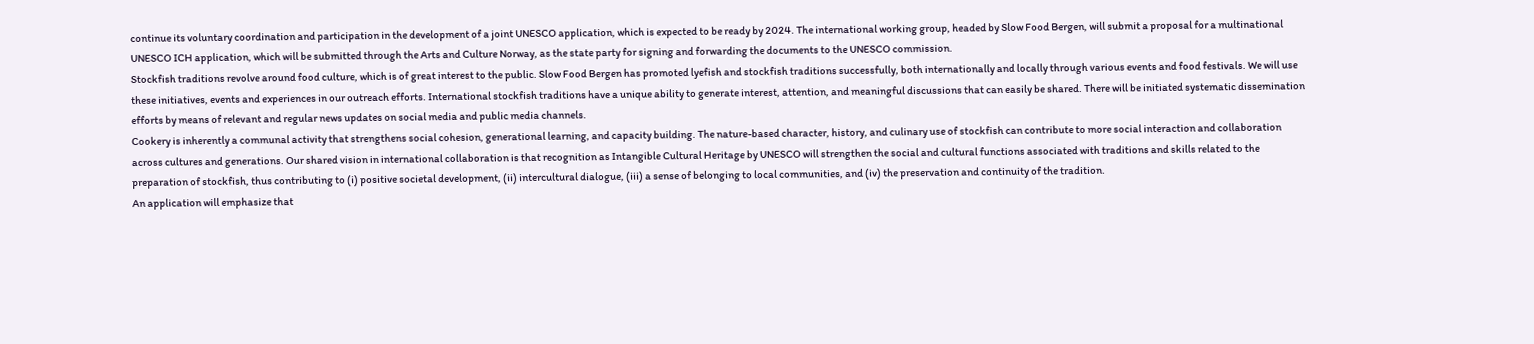continue its voluntary coordination and participation in the development of a joint UNESCO application, which is expected to be ready by 2024. The international working group, headed by Slow Food Bergen, will submit a proposal for a multinational UNESCO ICH application, which will be submitted through the Arts and Culture Norway, as the state party for signing and forwarding the documents to the UNESCO commission.
Stockfish traditions revolve around food culture, which is of great interest to the public. Slow Food Bergen has promoted lyefish and stockfish traditions successfully, both internationally and locally through various events and food festivals. We will use these initiatives, events and experiences in our outreach efforts. International stockfish traditions have a unique ability to generate interest, attention, and meaningful discussions that can easily be shared. There will be initiated systematic dissemination efforts by means of relevant and regular news updates on social media and public media channels.
Cookery is inherently a communal activity that strengthens social cohesion, generational learning, and capacity building. The nature-based character, history, and culinary use of stockfish can contribute to more social interaction and collaboration across cultures and generations. Our shared vision in international collaboration is that recognition as Intangible Cultural Heritage by UNESCO will strengthen the social and cultural functions associated with traditions and skills related to the preparation of stockfish, thus contributing to (i) positive societal development, (ii) intercultural dialogue, (iii) a sense of belonging to local communities, and (iv) the preservation and continuity of the tradition.
An application will emphasize that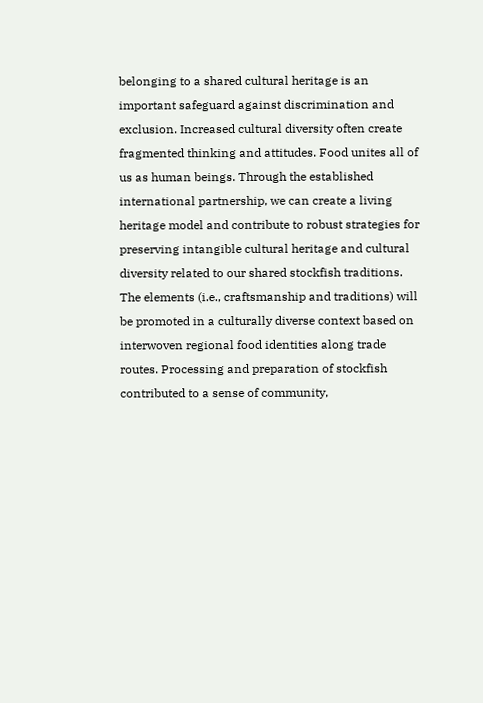belonging to a shared cultural heritage is an important safeguard against discrimination and exclusion. Increased cultural diversity often create fragmented thinking and attitudes. Food unites all of us as human beings. Through the established international partnership, we can create a living heritage model and contribute to robust strategies for preserving intangible cultural heritage and cultural diversity related to our shared stockfish traditions.
The elements (i.e., craftsmanship and traditions) will be promoted in a culturally diverse context based on interwoven regional food identities along trade routes. Processing and preparation of stockfish contributed to a sense of community,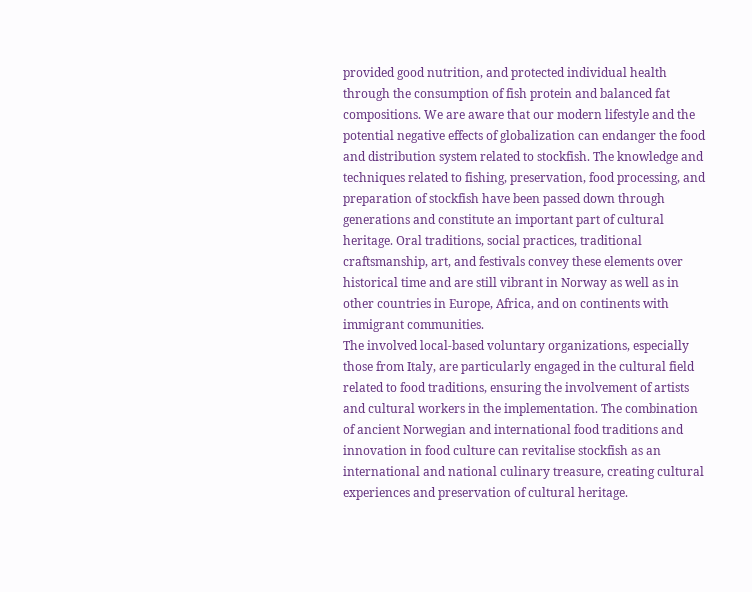provided good nutrition, and protected individual health through the consumption of fish protein and balanced fat compositions. We are aware that our modern lifestyle and the potential negative effects of globalization can endanger the food and distribution system related to stockfish. The knowledge and techniques related to fishing, preservation, food processing, and preparation of stockfish have been passed down through generations and constitute an important part of cultural heritage. Oral traditions, social practices, traditional craftsmanship, art, and festivals convey these elements over historical time and are still vibrant in Norway as well as in other countries in Europe, Africa, and on continents with immigrant communities.
The involved local-based voluntary organizations, especially those from Italy, are particularly engaged in the cultural field related to food traditions, ensuring the involvement of artists and cultural workers in the implementation. The combination of ancient Norwegian and international food traditions and innovation in food culture can revitalise stockfish as an international and national culinary treasure, creating cultural experiences and preservation of cultural heritage.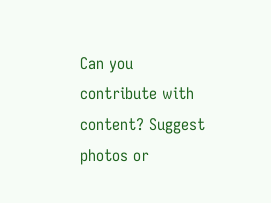Can you contribute with content? Suggest photos or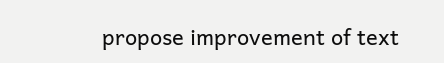propose improvement of text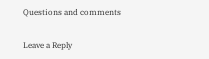Questions and comments

Leave a Reply